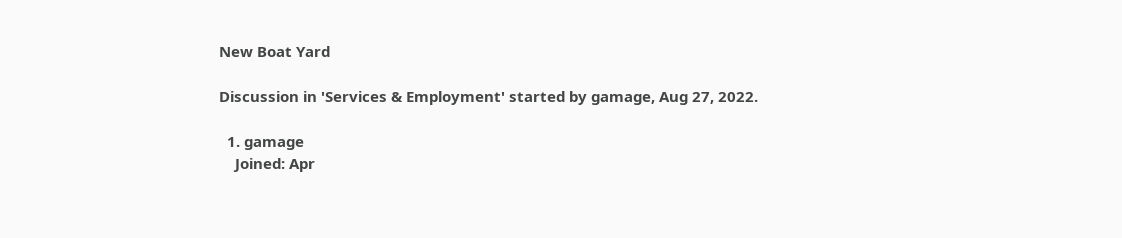New Boat Yard

Discussion in 'Services & Employment' started by gamage, Aug 27, 2022.

  1. gamage
    Joined: Apr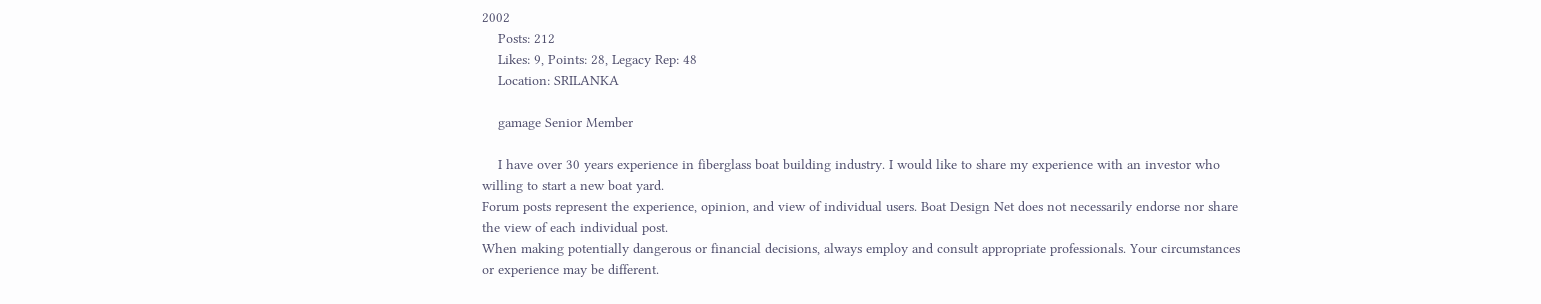2002
    Posts: 212
    Likes: 9, Points: 28, Legacy Rep: 48
    Location: SRILANKA

    gamage Senior Member

    I have over 30 years experience in fiberglass boat building industry. I would like to share my experience with an investor who willing to start a new boat yard.
Forum posts represent the experience, opinion, and view of individual users. Boat Design Net does not necessarily endorse nor share the view of each individual post.
When making potentially dangerous or financial decisions, always employ and consult appropriate professionals. Your circumstances or experience may be different.